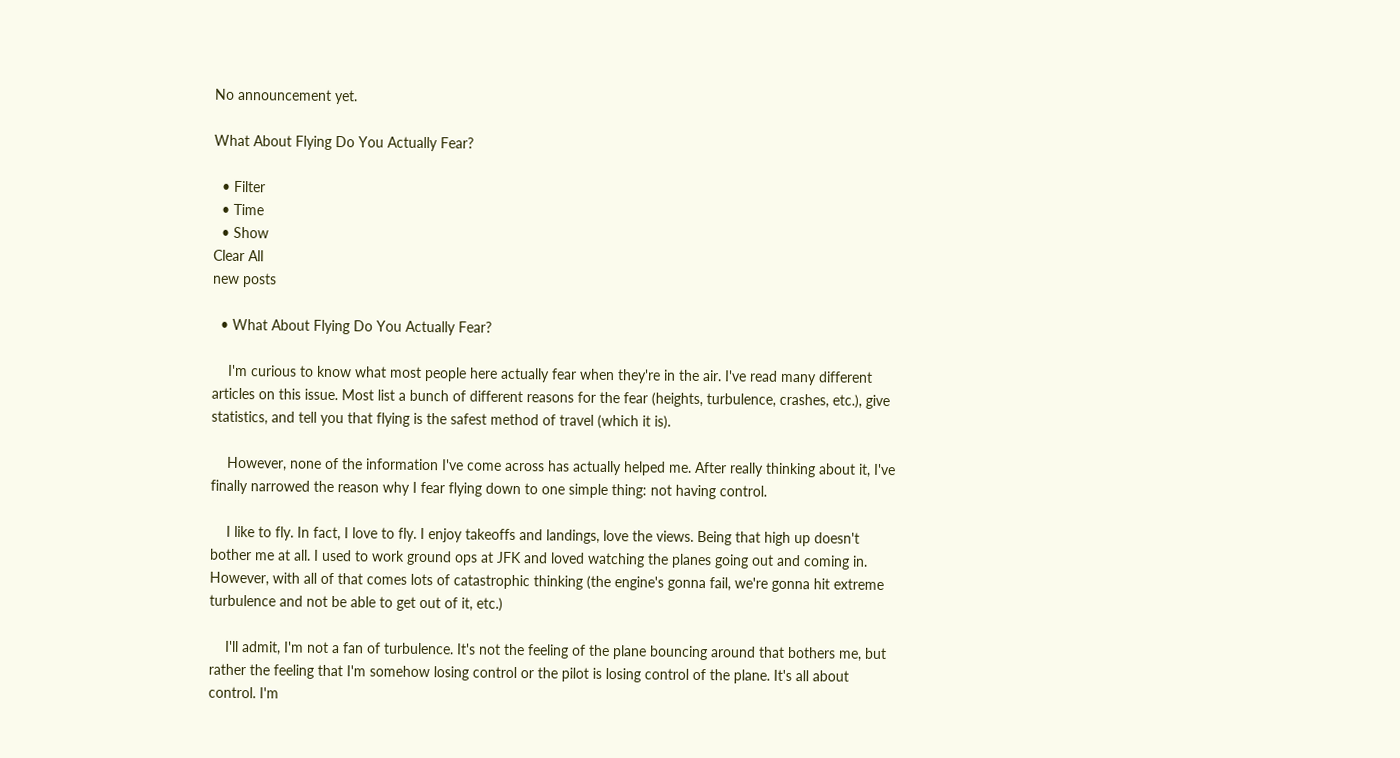No announcement yet.

What About Flying Do You Actually Fear?

  • Filter
  • Time
  • Show
Clear All
new posts

  • What About Flying Do You Actually Fear?

    I'm curious to know what most people here actually fear when they're in the air. I've read many different articles on this issue. Most list a bunch of different reasons for the fear (heights, turbulence, crashes, etc.), give statistics, and tell you that flying is the safest method of travel (which it is).

    However, none of the information I've come across has actually helped me. After really thinking about it, I've finally narrowed the reason why I fear flying down to one simple thing: not having control.

    I like to fly. In fact, I love to fly. I enjoy takeoffs and landings, love the views. Being that high up doesn't bother me at all. I used to work ground ops at JFK and loved watching the planes going out and coming in. However, with all of that comes lots of catastrophic thinking (the engine's gonna fail, we're gonna hit extreme turbulence and not be able to get out of it, etc.)

    I'll admit, I'm not a fan of turbulence. It's not the feeling of the plane bouncing around that bothers me, but rather the feeling that I'm somehow losing control or the pilot is losing control of the plane. It's all about control. I'm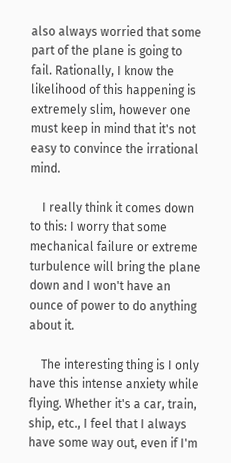also always worried that some part of the plane is going to fail. Rationally, I know the likelihood of this happening is extremely slim, however one must keep in mind that it's not easy to convince the irrational mind.

    I really think it comes down to this: I worry that some mechanical failure or extreme turbulence will bring the plane down and I won't have an ounce of power to do anything about it.

    The interesting thing is I only have this intense anxiety while flying. Whether it's a car, train, ship, etc., I feel that I always have some way out, even if I'm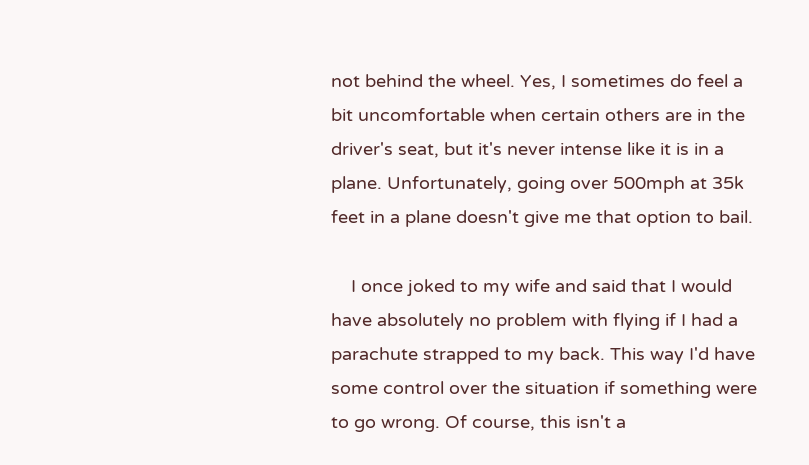not behind the wheel. Yes, I sometimes do feel a bit uncomfortable when certain others are in the driver's seat, but it's never intense like it is in a plane. Unfortunately, going over 500mph at 35k feet in a plane doesn't give me that option to bail.

    I once joked to my wife and said that I would have absolutely no problem with flying if I had a parachute strapped to my back. This way I'd have some control over the situation if something were to go wrong. Of course, this isn't a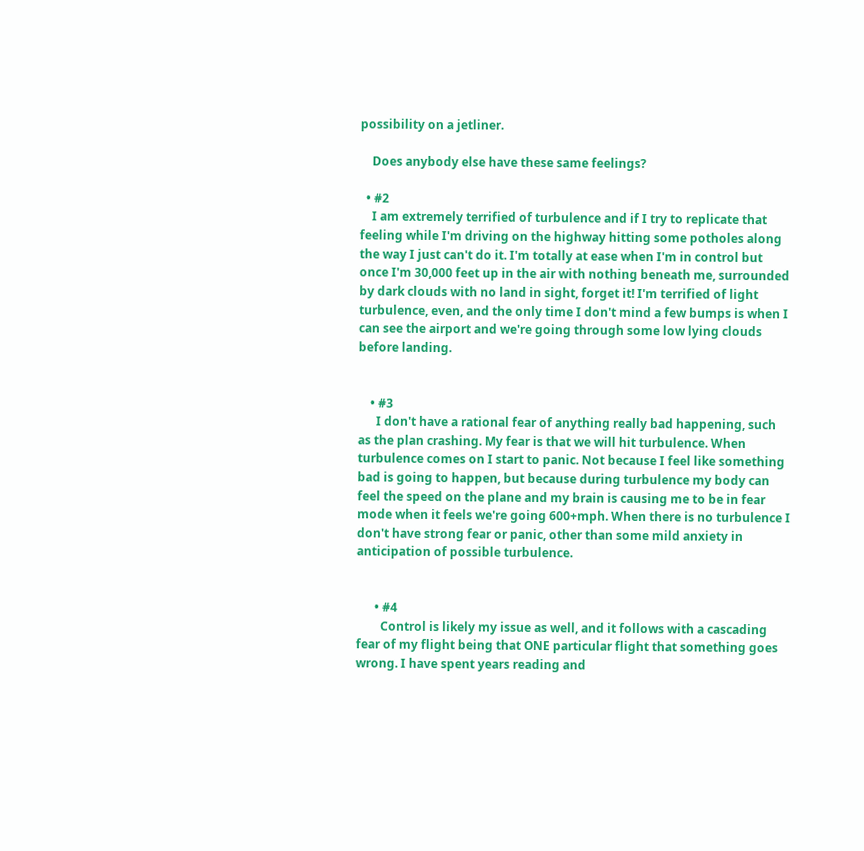possibility on a jetliner.

    Does anybody else have these same feelings?

  • #2
    I am extremely terrified of turbulence and if I try to replicate that feeling while I'm driving on the highway hitting some potholes along the way I just can't do it. I'm totally at ease when I'm in control but once I'm 30,000 feet up in the air with nothing beneath me, surrounded by dark clouds with no land in sight, forget it! I'm terrified of light turbulence, even, and the only time I don't mind a few bumps is when I can see the airport and we're going through some low lying clouds before landing.


    • #3
      I don't have a rational fear of anything really bad happening, such as the plan crashing. My fear is that we will hit turbulence. When turbulence comes on I start to panic. Not because I feel like something bad is going to happen, but because during turbulence my body can feel the speed on the plane and my brain is causing me to be in fear mode when it feels we're going 600+mph. When there is no turbulence I don't have strong fear or panic, other than some mild anxiety in anticipation of possible turbulence.


      • #4
        Control is likely my issue as well, and it follows with a cascading fear of my flight being that ONE particular flight that something goes wrong. I have spent years reading and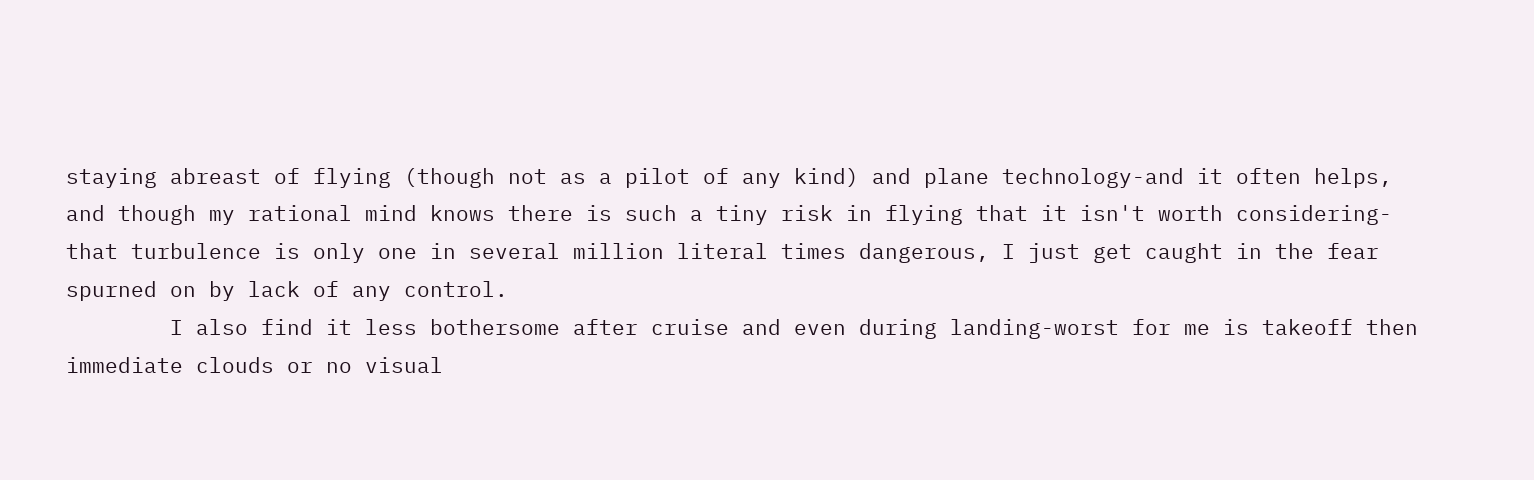staying abreast of flying (though not as a pilot of any kind) and plane technology-and it often helps, and though my rational mind knows there is such a tiny risk in flying that it isn't worth considering-that turbulence is only one in several million literal times dangerous, I just get caught in the fear spurned on by lack of any control.
        I also find it less bothersome after cruise and even during landing-worst for me is takeoff then immediate clouds or no visual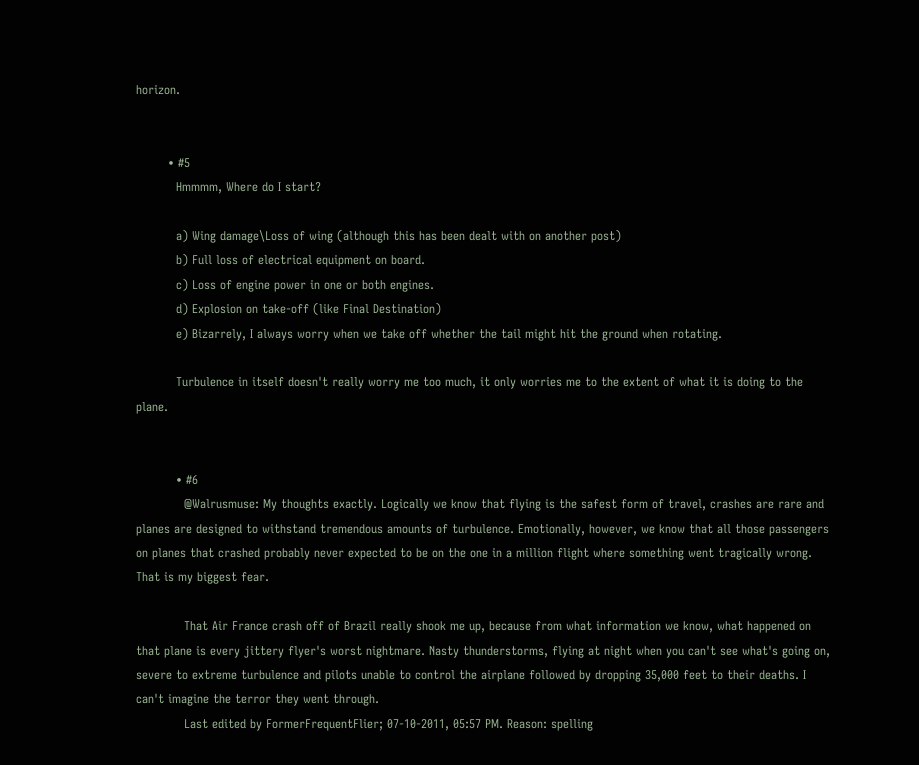horizon.


        • #5
          Hmmmm, Where do I start?

          a) Wing damage\Loss of wing (although this has been dealt with on another post)
          b) Full loss of electrical equipment on board.
          c) Loss of engine power in one or both engines.
          d) Explosion on take-off (like Final Destination)
          e) Bizarrely, I always worry when we take off whether the tail might hit the ground when rotating.

          Turbulence in itself doesn't really worry me too much, it only worries me to the extent of what it is doing to the plane.


          • #6
            @Walrusmuse: My thoughts exactly. Logically we know that flying is the safest form of travel, crashes are rare and planes are designed to withstand tremendous amounts of turbulence. Emotionally, however, we know that all those passengers on planes that crashed probably never expected to be on the one in a million flight where something went tragically wrong. That is my biggest fear.

            That Air France crash off of Brazil really shook me up, because from what information we know, what happened on that plane is every jittery flyer's worst nightmare. Nasty thunderstorms, flying at night when you can't see what's going on, severe to extreme turbulence and pilots unable to control the airplane followed by dropping 35,000 feet to their deaths. I can't imagine the terror they went through.
            Last edited by FormerFrequentFlier; 07-10-2011, 05:57 PM. Reason: spelling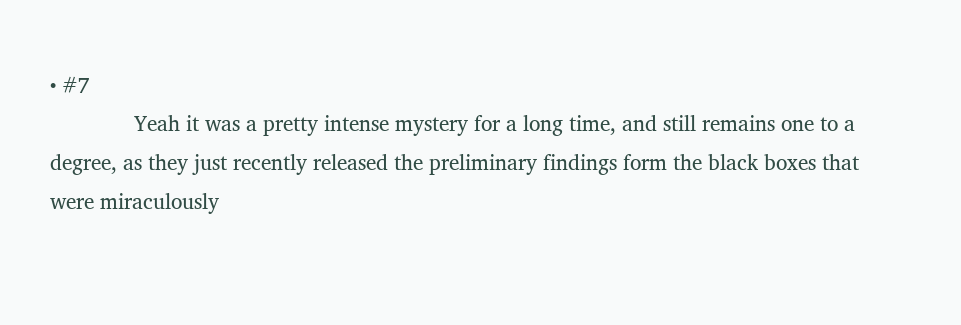• #7
              Yeah it was a pretty intense mystery for a long time, and still remains one to a degree, as they just recently released the preliminary findings form the black boxes that were miraculously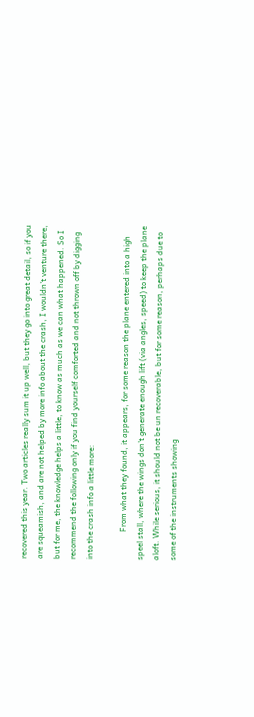recovered this year. Two articles really sum it up well, but they go into great detail, so if you are squeamish, and are not helped by more info about the crash, I wouldn't venture there, but for me, the knowledge helps a little, to know as much as we can what happened. So I recommend the following only if you find yourself comforted and not thrown off by digging into the crash info a little more:

              From what they found, it appears, for some reason the plane entered into a high speel stall, where the wings don't generate enough lift (via angles, speed) to keep the plane aloft. While serious, it should not be un recoverable, but for some reason, perhaps due to some of the instruments showing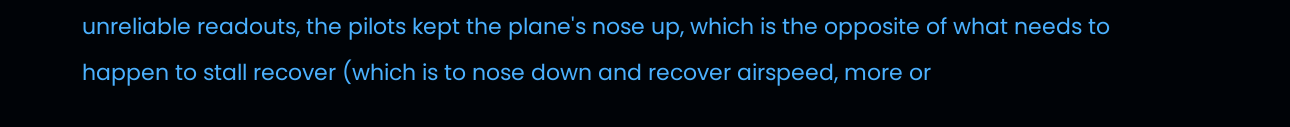unreliable readouts, the pilots kept the plane's nose up, which is the opposite of what needs to happen to stall recover (which is to nose down and recover airspeed, more or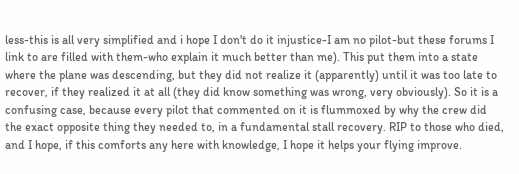less-this is all very simplified and i hope I don't do it injustice-I am no pilot-but these forums I link to are filled with them-who explain it much better than me). This put them into a state where the plane was descending, but they did not realize it (apparently) until it was too late to recover, if they realized it at all (they did know something was wrong, very obviously). So it is a confusing case, because every pilot that commented on it is flummoxed by why the crew did the exact opposite thing they needed to, in a fundamental stall recovery. RIP to those who died, and I hope, if this comforts any here with knowledge, I hope it helps your flying improve.